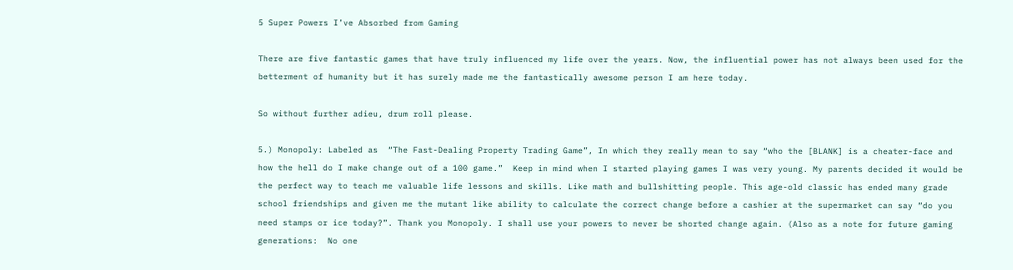5 Super Powers I’ve Absorbed from Gaming

There are five fantastic games that have truly influenced my life over the years. Now, the influential power has not always been used for the betterment of humanity but it has surely made me the fantastically awesome person I am here today.

So without further adieu, drum roll please.

5.) Monopoly: Labeled as  “The Fast-Dealing Property Trading Game”, In which they really mean to say “who the [BLANK] is a cheater-face and how the hell do I make change out of a 100 game.”  Keep in mind when I started playing games I was very young. My parents decided it would be the perfect way to teach me valuable life lessons and skills. Like math and bullshitting people. This age-old classic has ended many grade school friendships and given me the mutant like ability to calculate the correct change before a cashier at the supermarket can say “do you need stamps or ice today?”. Thank you Monopoly. I shall use your powers to never be shorted change again. (Also as a note for future gaming generations:  No one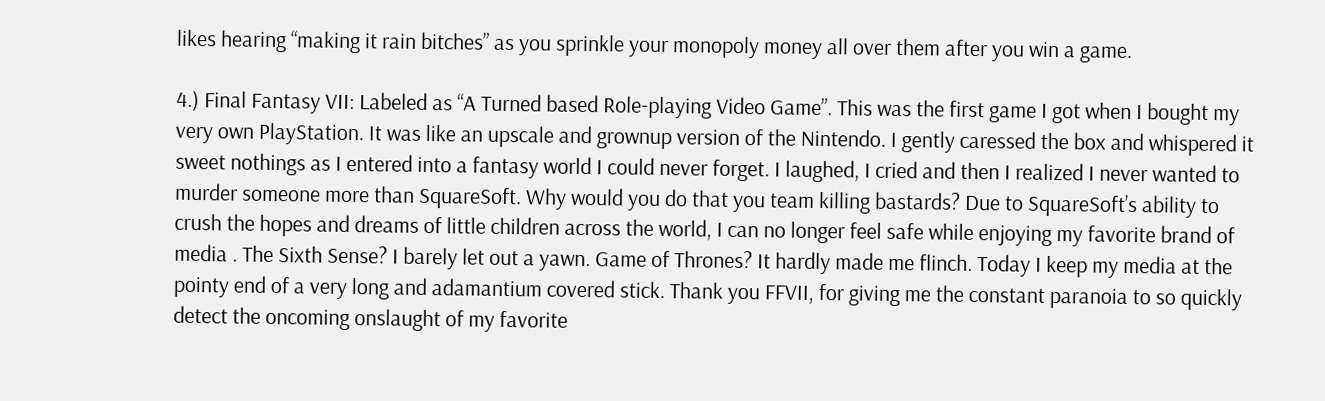likes hearing “making it rain bitches” as you sprinkle your monopoly money all over them after you win a game.

4.) Final Fantasy VII: Labeled as “A Turned based Role-playing Video Game”. This was the first game I got when I bought my very own PlayStation. It was like an upscale and grownup version of the Nintendo. I gently caressed the box and whispered it sweet nothings as I entered into a fantasy world I could never forget. I laughed, I cried and then I realized I never wanted to murder someone more than SquareSoft. Why would you do that you team killing bastards? Due to SquareSoft’s ability to crush the hopes and dreams of little children across the world, I can no longer feel safe while enjoying my favorite brand of media . The Sixth Sense? I barely let out a yawn. Game of Thrones? It hardly made me flinch. Today I keep my media at the pointy end of a very long and adamantium covered stick. Thank you FFVII, for giving me the constant paranoia to so quickly detect the oncoming onslaught of my favorite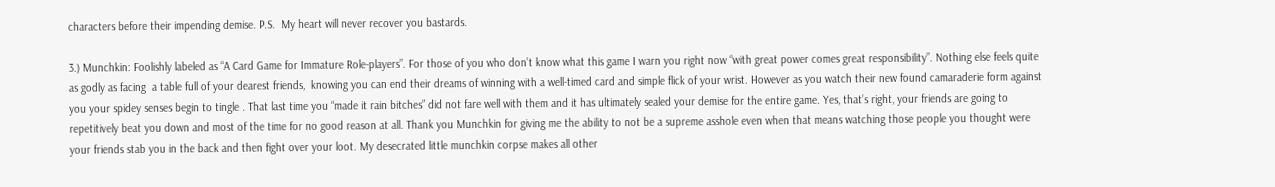characters before their impending demise. P.S.  My heart will never recover you bastards.

3.) Munchkin: Foolishly labeled as “A Card Game for Immature Role-players”. For those of you who don’t know what this game I warn you right now “with great power comes great responsibility”. Nothing else feels quite as godly as facing  a table full of your dearest friends,  knowing you can end their dreams of winning with a well-timed card and simple flick of your wrist. However as you watch their new found camaraderie form against you your spidey senses begin to tingle . That last time you “made it rain bitches” did not fare well with them and it has ultimately sealed your demise for the entire game. Yes, that’s right, your friends are going to repetitively beat you down and most of the time for no good reason at all. Thank you Munchkin for giving me the ability to not be a supreme asshole even when that means watching those people you thought were your friends stab you in the back and then fight over your loot. My desecrated little munchkin corpse makes all other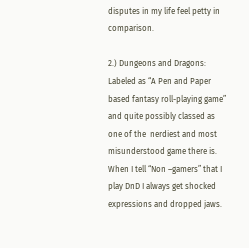disputes in my life feel petty in comparison.

2.) Dungeons and Dragons: Labeled as “A Pen and Paper based fantasy roll-playing game” and quite possibly classed as one of the  nerdiest and most misunderstood game there is. When I tell “Non –gamers” that I play DnD I always get shocked expressions and dropped jaws.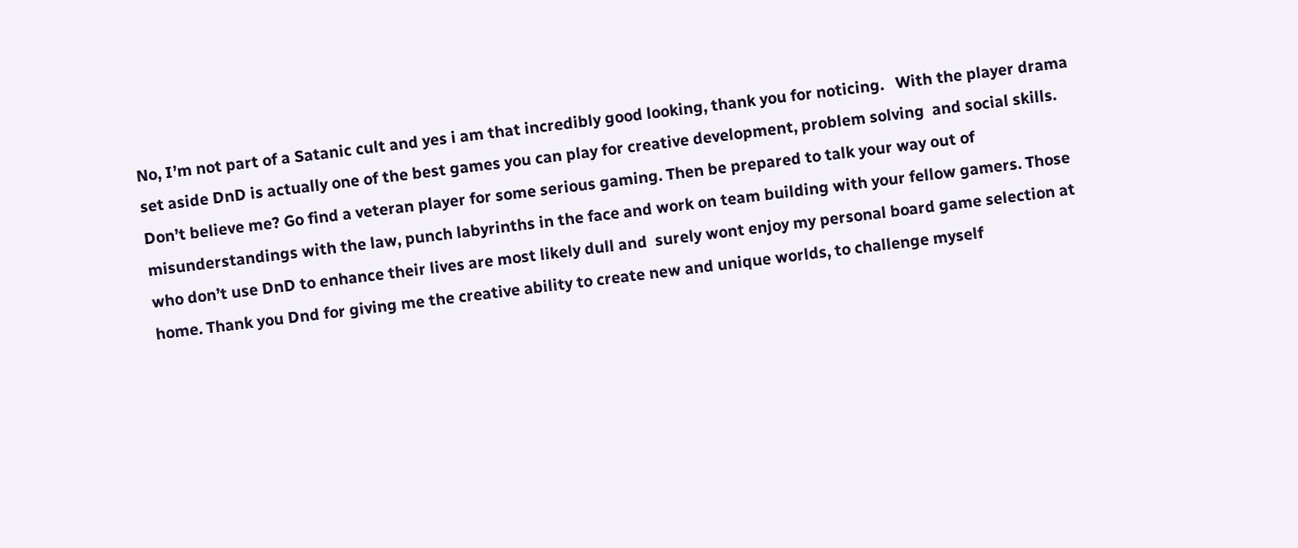No, I’m not part of a Satanic cult and yes i am that incredibly good looking, thank you for noticing.   With the player drama set aside DnD is actually one of the best games you can play for creative development, problem solving  and social skills. Don’t believe me? Go find a veteran player for some serious gaming. Then be prepared to talk your way out of misunderstandings with the law, punch labyrinths in the face and work on team building with your fellow gamers. Those who don’t use DnD to enhance their lives are most likely dull and  surely wont enjoy my personal board game selection at home. Thank you Dnd for giving me the creative ability to create new and unique worlds, to challenge myself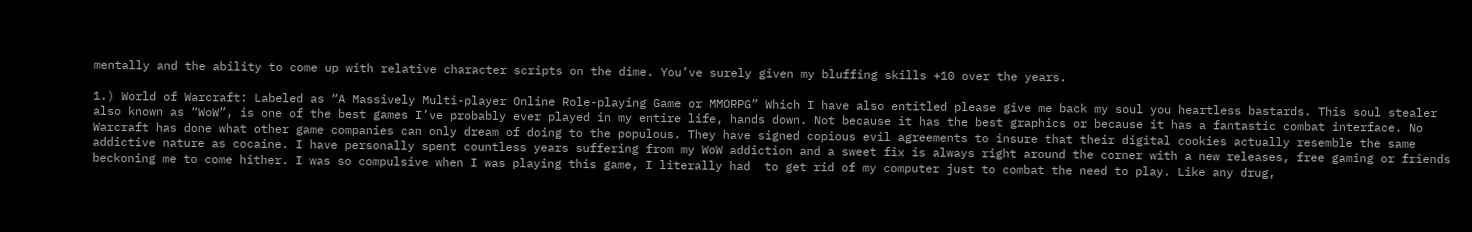mentally and the ability to come up with relative character scripts on the dime. You’ve surely given my bluffing skills +10 over the years.

1.) World of Warcraft: Labeled as “A Massively Multi-player Online Role-playing Game or MMORPG” Which I have also entitled please give me back my soul you heartless bastards. This soul stealer also known as “WoW”, is one of the best games I’ve probably ever played in my entire life, hands down. Not because it has the best graphics or because it has a fantastic combat interface. No Warcraft has done what other game companies can only dream of doing to the populous. They have signed copious evil agreements to insure that their digital cookies actually resemble the same addictive nature as cocaine. I have personally spent countless years suffering from my WoW addiction and a sweet fix is always right around the corner with a new releases, free gaming or friends beckoning me to come hither. I was so compulsive when I was playing this game, I literally had  to get rid of my computer just to combat the need to play. Like any drug,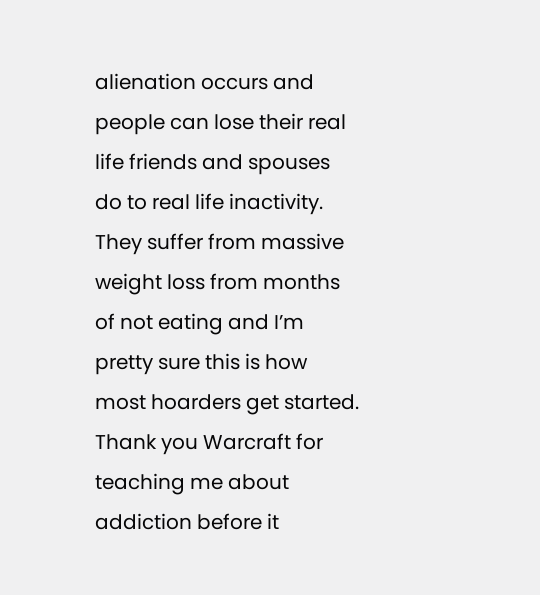alienation occurs and people can lose their real life friends and spouses do to real life inactivity. They suffer from massive weight loss from months of not eating and I’m pretty sure this is how most hoarders get started. Thank you Warcraft for teaching me about addiction before it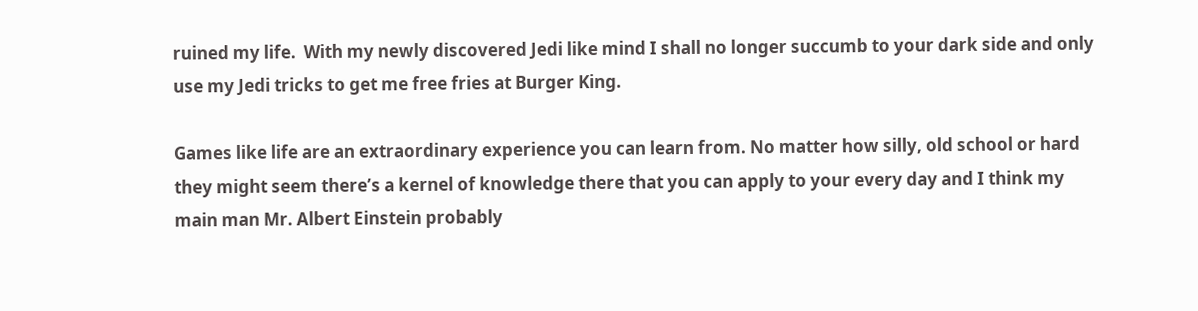ruined my life.  With my newly discovered Jedi like mind I shall no longer succumb to your dark side and only use my Jedi tricks to get me free fries at Burger King.

Games like life are an extraordinary experience you can learn from. No matter how silly, old school or hard they might seem there’s a kernel of knowledge there that you can apply to your every day and I think my main man Mr. Albert Einstein probably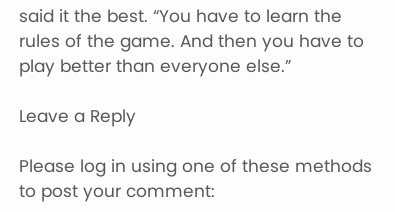said it the best. “You have to learn the rules of the game. And then you have to play better than everyone else.”

Leave a Reply

Please log in using one of these methods to post your comment: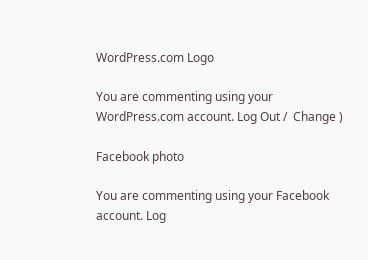WordPress.com Logo

You are commenting using your WordPress.com account. Log Out /  Change )

Facebook photo

You are commenting using your Facebook account. Log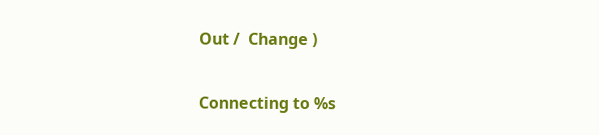Out /  Change )

Connecting to %s